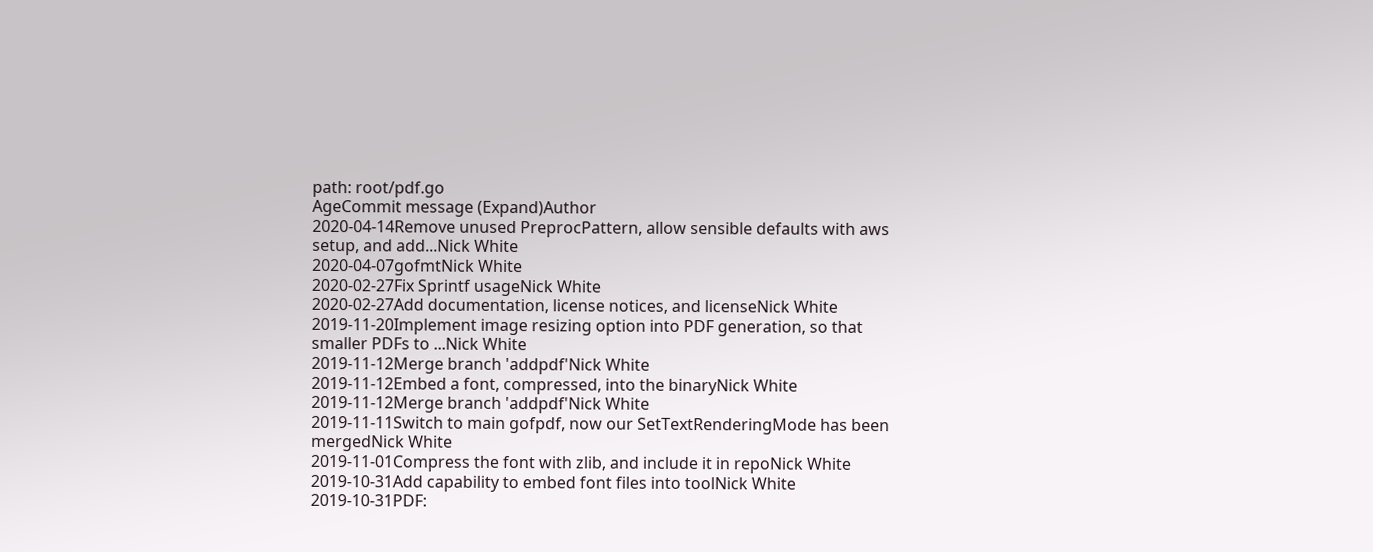path: root/pdf.go
AgeCommit message (Expand)Author
2020-04-14Remove unused PreprocPattern, allow sensible defaults with aws setup, and add...Nick White
2020-04-07gofmtNick White
2020-02-27Fix Sprintf usageNick White
2020-02-27Add documentation, license notices, and licenseNick White
2019-11-20Implement image resizing option into PDF generation, so that smaller PDFs to ...Nick White
2019-11-12Merge branch 'addpdf'Nick White
2019-11-12Embed a font, compressed, into the binaryNick White
2019-11-12Merge branch 'addpdf'Nick White
2019-11-11Switch to main gofpdf, now our SetTextRenderingMode has been mergedNick White
2019-11-01Compress the font with zlib, and include it in repoNick White
2019-10-31Add capability to embed font files into toolNick White
2019-10-31PDF: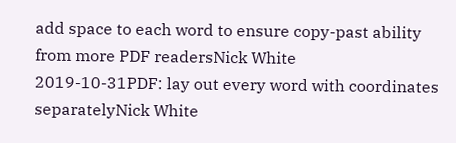add space to each word to ensure copy-past ability from more PDF readersNick White
2019-10-31PDF: lay out every word with coordinates separatelyNick White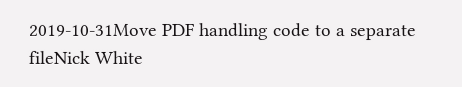2019-10-31Move PDF handling code to a separate fileNick White